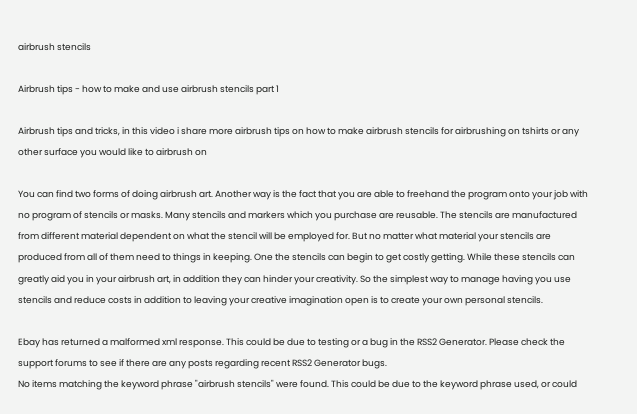airbrush stencils

Airbrush tips - how to make and use airbrush stencils part 1

Airbrush tips and tricks, in this video i share more airbrush tips on how to make airbrush stencils for airbrushing on tshirts or any other surface you would like to airbrush on

You can find two forms of doing airbrush art. Another way is the fact that you are able to freehand the program onto your job with no program of stencils or masks. Many stencils and markers which you purchase are reusable. The stencils are manufactured from different material dependent on what the stencil will be employed for. But no matter what material your stencils are produced from all of them need to things in keeping. One the stencils can begin to get costly getting. While these stencils can greatly aid you in your airbrush art, in addition they can hinder your creativity. So the simplest way to manage having you use stencils and reduce costs in addition to leaving your creative imagination open is to create your own personal stencils.

Ebay has returned a malformed xml response. This could be due to testing or a bug in the RSS2 Generator. Please check the support forums to see if there are any posts regarding recent RSS2 Generator bugs.
No items matching the keyword phrase "airbrush stencils" were found. This could be due to the keyword phrase used, or could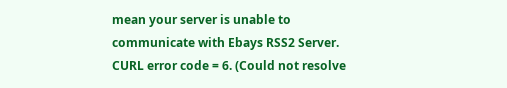mean your server is unable to communicate with Ebays RSS2 Server.
CURL error code = 6. (Could not resolve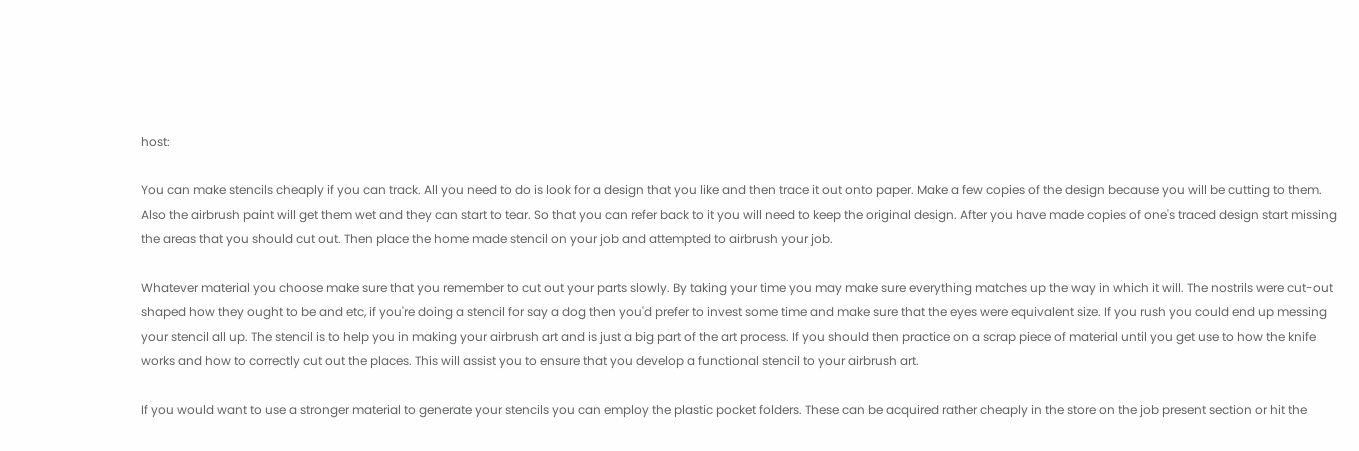host:

You can make stencils cheaply if you can track. All you need to do is look for a design that you like and then trace it out onto paper. Make a few copies of the design because you will be cutting to them. Also the airbrush paint will get them wet and they can start to tear. So that you can refer back to it you will need to keep the original design. After you have made copies of one's traced design start missing the areas that you should cut out. Then place the home made stencil on your job and attempted to airbrush your job.

Whatever material you choose make sure that you remember to cut out your parts slowly. By taking your time you may make sure everything matches up the way in which it will. The nostrils were cut-out shaped how they ought to be and etc, if you're doing a stencil for say a dog then you'd prefer to invest some time and make sure that the eyes were equivalent size. If you rush you could end up messing your stencil all up. The stencil is to help you in making your airbrush art and is just a big part of the art process. If you should then practice on a scrap piece of material until you get use to how the knife works and how to correctly cut out the places. This will assist you to ensure that you develop a functional stencil to your airbrush art.

If you would want to use a stronger material to generate your stencils you can employ the plastic pocket folders. These can be acquired rather cheaply in the store on the job present section or hit the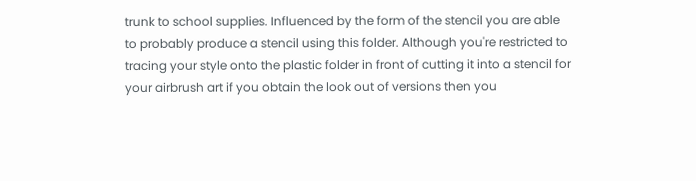trunk to school supplies. Influenced by the form of the stencil you are able to probably produce a stencil using this folder. Although you're restricted to tracing your style onto the plastic folder in front of cutting it into a stencil for your airbrush art if you obtain the look out of versions then you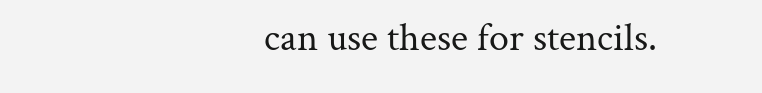can use these for stencils.